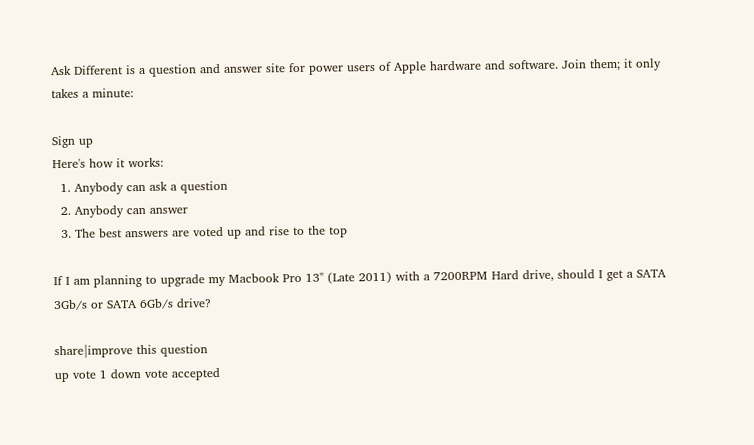Ask Different is a question and answer site for power users of Apple hardware and software. Join them; it only takes a minute:

Sign up
Here's how it works:
  1. Anybody can ask a question
  2. Anybody can answer
  3. The best answers are voted up and rise to the top

If I am planning to upgrade my Macbook Pro 13" (Late 2011) with a 7200RPM Hard drive, should I get a SATA 3Gb/s or SATA 6Gb/s drive?

share|improve this question
up vote 1 down vote accepted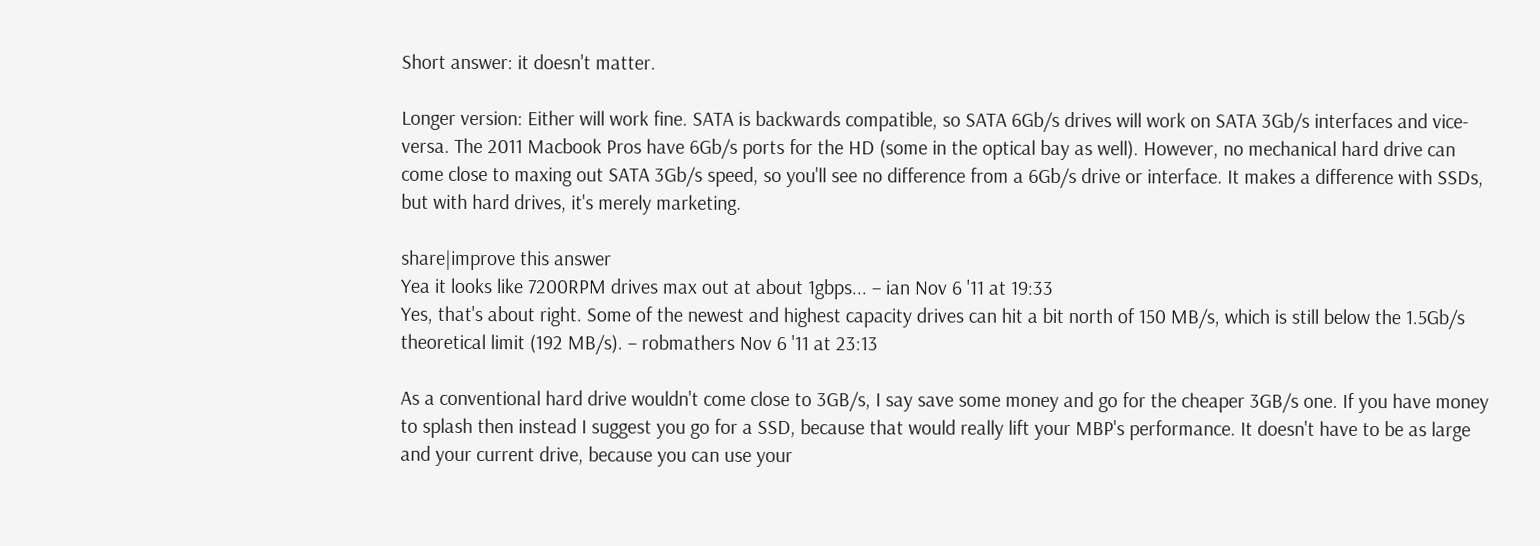Short answer: it doesn't matter.

Longer version: Either will work fine. SATA is backwards compatible, so SATA 6Gb/s drives will work on SATA 3Gb/s interfaces and vice-versa. The 2011 Macbook Pros have 6Gb/s ports for the HD (some in the optical bay as well). However, no mechanical hard drive can come close to maxing out SATA 3Gb/s speed, so you'll see no difference from a 6Gb/s drive or interface. It makes a difference with SSDs, but with hard drives, it's merely marketing.

share|improve this answer
Yea it looks like 7200RPM drives max out at about 1gbps... – ian Nov 6 '11 at 19:33
Yes, that's about right. Some of the newest and highest capacity drives can hit a bit north of 150 MB/s, which is still below the 1.5Gb/s theoretical limit (192 MB/s). – robmathers Nov 6 '11 at 23:13

As a conventional hard drive wouldn't come close to 3GB/s, I say save some money and go for the cheaper 3GB/s one. If you have money to splash then instead I suggest you go for a SSD, because that would really lift your MBP's performance. It doesn't have to be as large and your current drive, because you can use your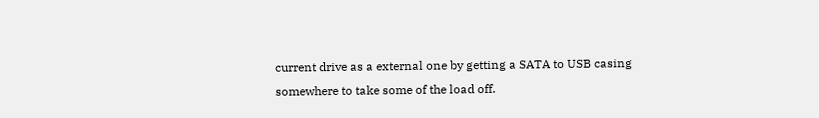current drive as a external one by getting a SATA to USB casing somewhere to take some of the load off.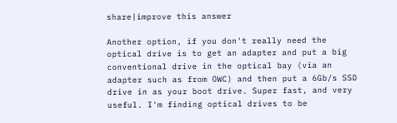share|improve this answer

Another option, if you don't really need the optical drive is to get an adapter and put a big conventional drive in the optical bay (via an adapter such as from OWC) and then put a 6Gb/s SSD drive in as your boot drive. Super fast, and very useful. I'm finding optical drives to be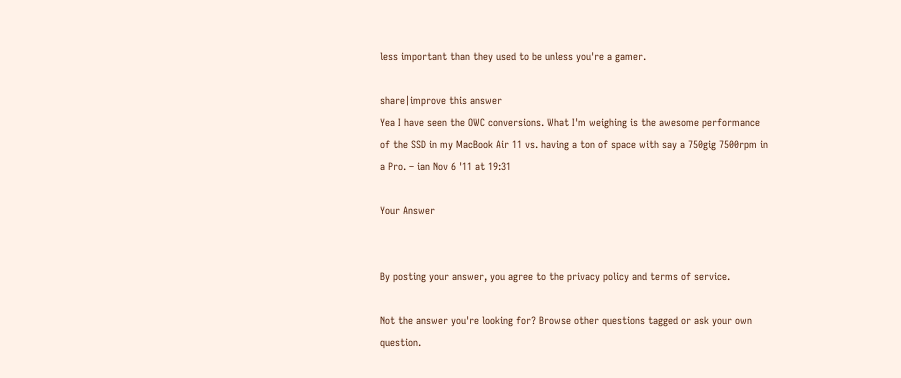less important than they used to be unless you're a gamer.

share|improve this answer
Yea I have seen the OWC conversions. What I'm weighing is the awesome performance of the SSD in my MacBook Air 11 vs. having a ton of space with say a 750gig 7500rpm in a Pro. – ian Nov 6 '11 at 19:31

Your Answer


By posting your answer, you agree to the privacy policy and terms of service.

Not the answer you're looking for? Browse other questions tagged or ask your own question.